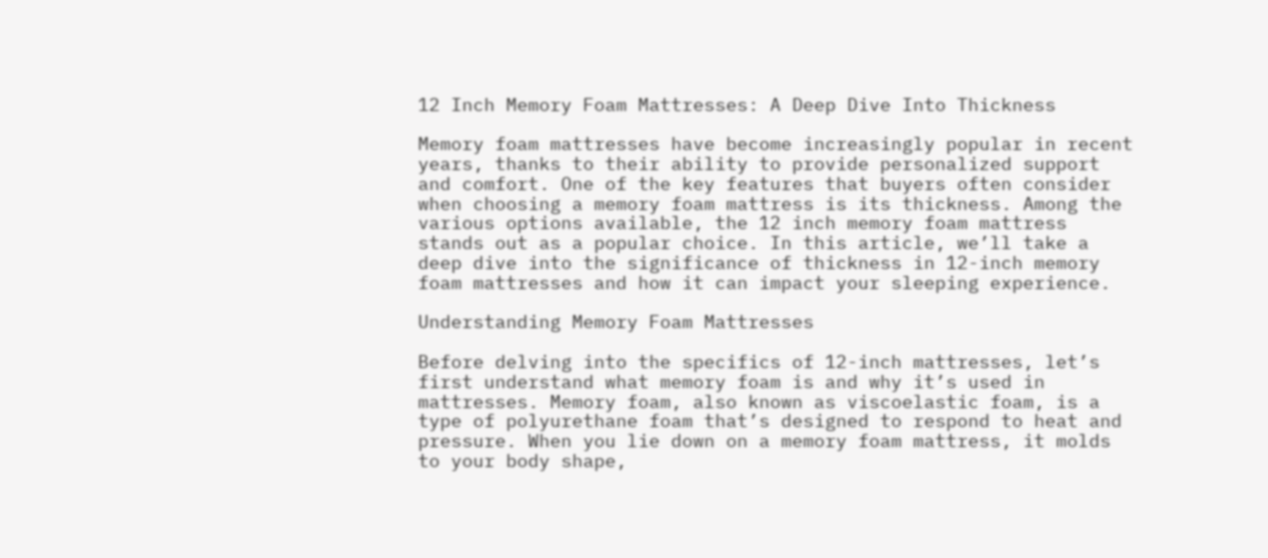12 Inch Memory Foam Mattresses: A Deep Dive Into Thickness

Memory foam mattresses have become increasingly popular in recent years, thanks to their ability to provide personalized support and comfort. One of the key features that buyers often consider when choosing a memory foam mattress is its thickness. Among the various options available, the 12 inch memory foam mattress stands out as a popular choice. In this article, we’ll take a deep dive into the significance of thickness in 12-inch memory foam mattresses and how it can impact your sleeping experience.

Understanding Memory Foam Mattresses

Before delving into the specifics of 12-inch mattresses, let’s first understand what memory foam is and why it’s used in mattresses. Memory foam, also known as viscoelastic foam, is a type of polyurethane foam that’s designed to respond to heat and pressure. When you lie down on a memory foam mattress, it molds to your body shape,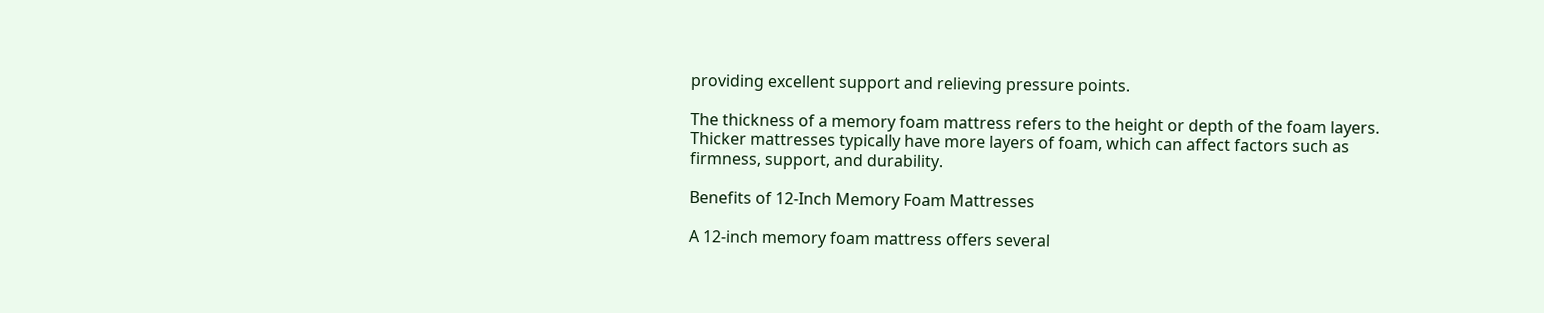providing excellent support and relieving pressure points.

The thickness of a memory foam mattress refers to the height or depth of the foam layers. Thicker mattresses typically have more layers of foam, which can affect factors such as firmness, support, and durability.

Benefits of 12-Inch Memory Foam Mattresses

A 12-inch memory foam mattress offers several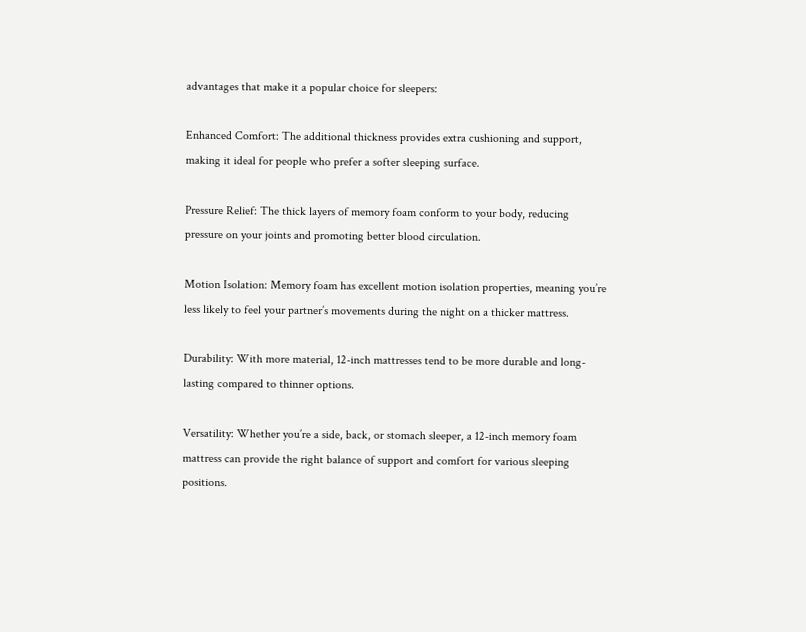advantages that make it a popular choice for sleepers:

Enhanced Comfort: The additional thickness provides extra cushioning and support, making it ideal for people who prefer a softer sleeping surface.

Pressure Relief: The thick layers of memory foam conform to your body, reducing pressure on your joints and promoting better blood circulation.

Motion Isolation: Memory foam has excellent motion isolation properties, meaning you’re less likely to feel your partner’s movements during the night on a thicker mattress.

Durability: With more material, 12-inch mattresses tend to be more durable and long-lasting compared to thinner options.

Versatility: Whether you’re a side, back, or stomach sleeper, a 12-inch memory foam mattress can provide the right balance of support and comfort for various sleeping positions.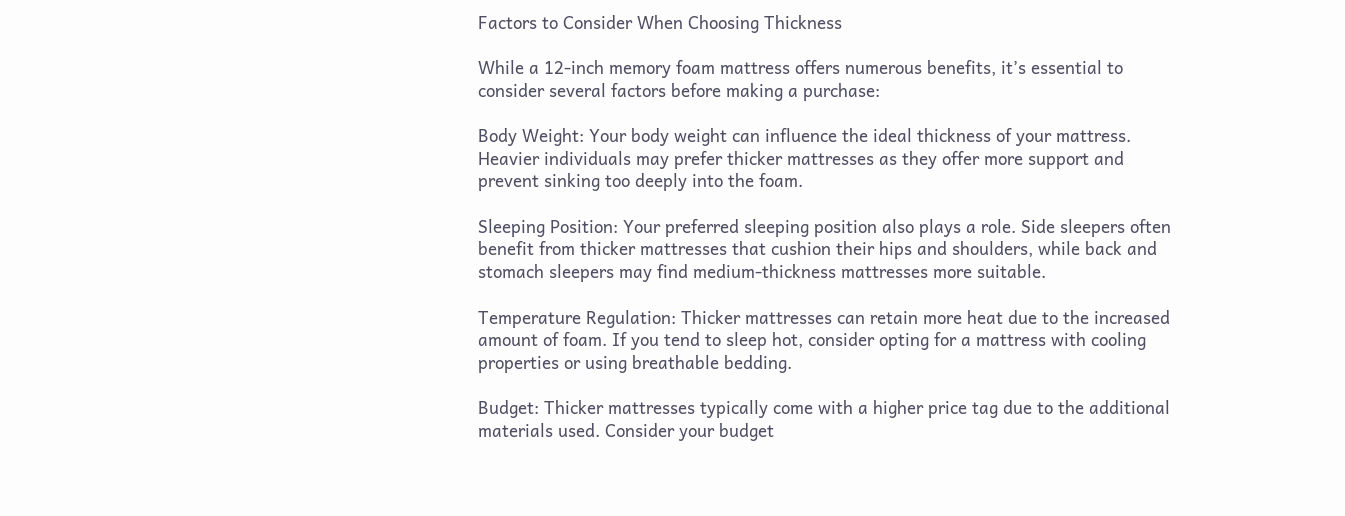Factors to Consider When Choosing Thickness

While a 12-inch memory foam mattress offers numerous benefits, it’s essential to consider several factors before making a purchase:

Body Weight: Your body weight can influence the ideal thickness of your mattress. Heavier individuals may prefer thicker mattresses as they offer more support and prevent sinking too deeply into the foam.

Sleeping Position: Your preferred sleeping position also plays a role. Side sleepers often benefit from thicker mattresses that cushion their hips and shoulders, while back and stomach sleepers may find medium-thickness mattresses more suitable.

Temperature Regulation: Thicker mattresses can retain more heat due to the increased amount of foam. If you tend to sleep hot, consider opting for a mattress with cooling properties or using breathable bedding.

Budget: Thicker mattresses typically come with a higher price tag due to the additional materials used. Consider your budget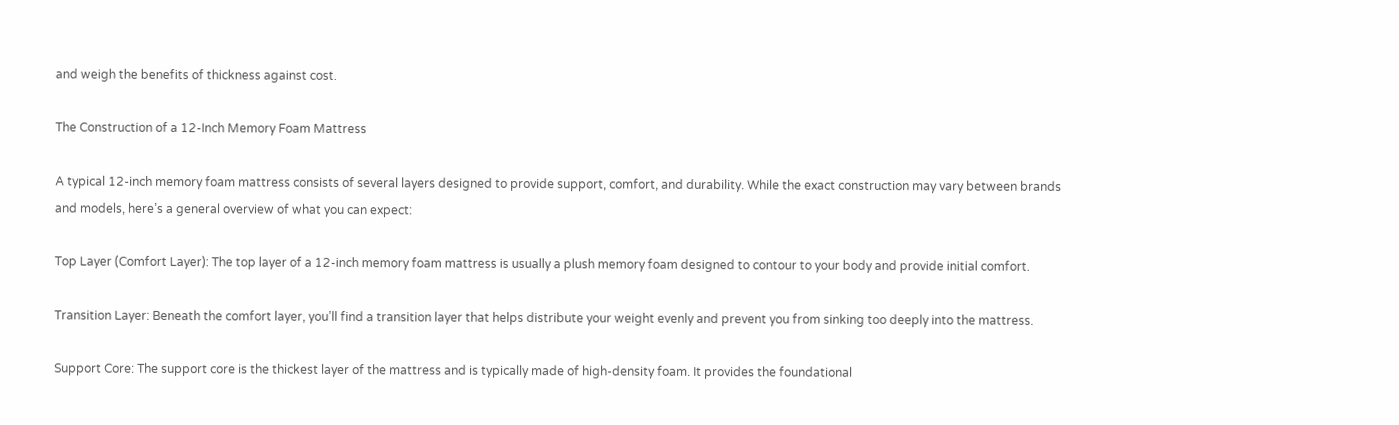and weigh the benefits of thickness against cost.

The Construction of a 12-Inch Memory Foam Mattress

A typical 12-inch memory foam mattress consists of several layers designed to provide support, comfort, and durability. While the exact construction may vary between brands and models, here’s a general overview of what you can expect:

Top Layer (Comfort Layer): The top layer of a 12-inch memory foam mattress is usually a plush memory foam designed to contour to your body and provide initial comfort.

Transition Layer: Beneath the comfort layer, you’ll find a transition layer that helps distribute your weight evenly and prevent you from sinking too deeply into the mattress.

Support Core: The support core is the thickest layer of the mattress and is typically made of high-density foam. It provides the foundational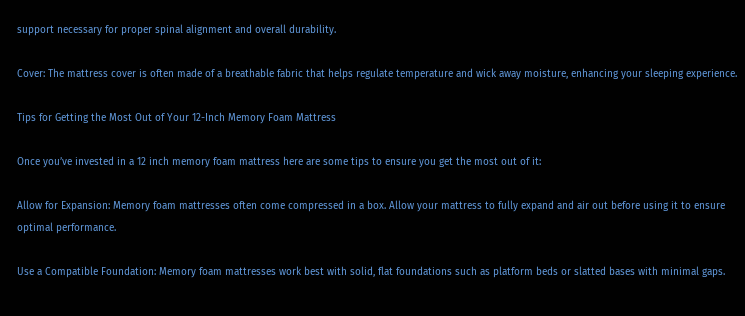support necessary for proper spinal alignment and overall durability.

Cover: The mattress cover is often made of a breathable fabric that helps regulate temperature and wick away moisture, enhancing your sleeping experience.

Tips for Getting the Most Out of Your 12-Inch Memory Foam Mattress

Once you’ve invested in a 12 inch memory foam mattress here are some tips to ensure you get the most out of it:

Allow for Expansion: Memory foam mattresses often come compressed in a box. Allow your mattress to fully expand and air out before using it to ensure optimal performance.

Use a Compatible Foundation: Memory foam mattresses work best with solid, flat foundations such as platform beds or slatted bases with minimal gaps.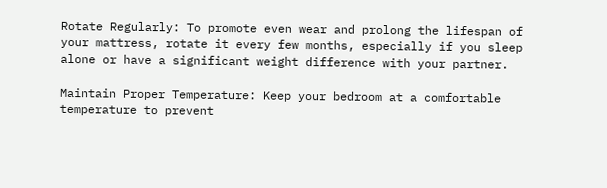Rotate Regularly: To promote even wear and prolong the lifespan of your mattress, rotate it every few months, especially if you sleep alone or have a significant weight difference with your partner.

Maintain Proper Temperature: Keep your bedroom at a comfortable temperature to prevent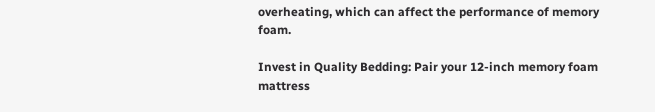overheating, which can affect the performance of memory foam.

Invest in Quality Bedding: Pair your 12-inch memory foam mattress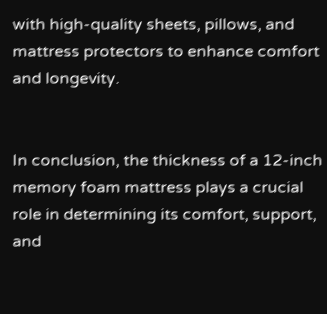with high-quality sheets, pillows, and mattress protectors to enhance comfort and longevity.


In conclusion, the thickness of a 12-inch memory foam mattress plays a crucial role in determining its comfort, support, and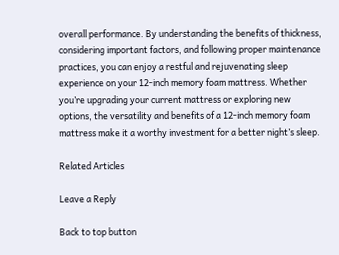overall performance. By understanding the benefits of thickness, considering important factors, and following proper maintenance practices, you can enjoy a restful and rejuvenating sleep experience on your 12-inch memory foam mattress. Whether you’re upgrading your current mattress or exploring new options, the versatility and benefits of a 12-inch memory foam mattress make it a worthy investment for a better night’s sleep.

Related Articles

Leave a Reply

Back to top button